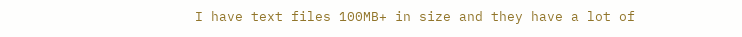I have text files 100MB+ in size and they have a lot of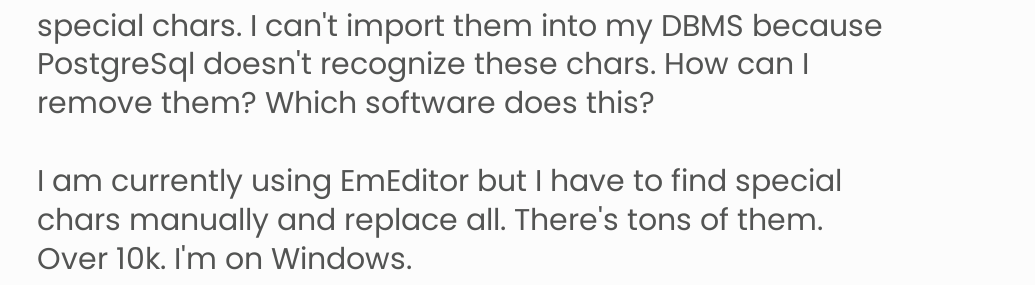special chars. I can't import them into my DBMS because PostgreSql doesn't recognize these chars. How can I remove them? Which software does this?

I am currently using EmEditor but I have to find special chars manually and replace all. There's tons of them. Over 10k. I'm on Windows.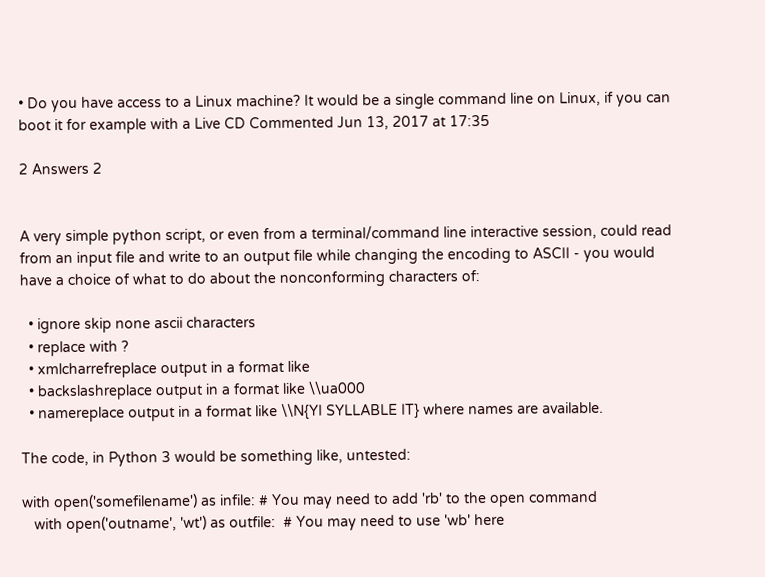• Do you have access to a Linux machine? It would be a single command line on Linux, if you can boot it for example with a Live CD Commented Jun 13, 2017 at 17:35

2 Answers 2


A very simple python script, or even from a terminal/command line interactive session, could read from an input file and write to an output file while changing the encoding to ASCII - you would have a choice of what to do about the nonconforming characters of:

  • ignore skip none ascii characters
  • replace with ?
  • xmlcharrefreplace output in a format like
  • backslashreplace output in a format like \\ua000
  • namereplace output in a format like \\N{YI SYLLABLE IT} where names are available.

The code, in Python 3 would be something like, untested:

with open('somefilename') as infile: # You may need to add 'rb' to the open command
   with open('outname', 'wt') as outfile:  # You may need to use 'wb' here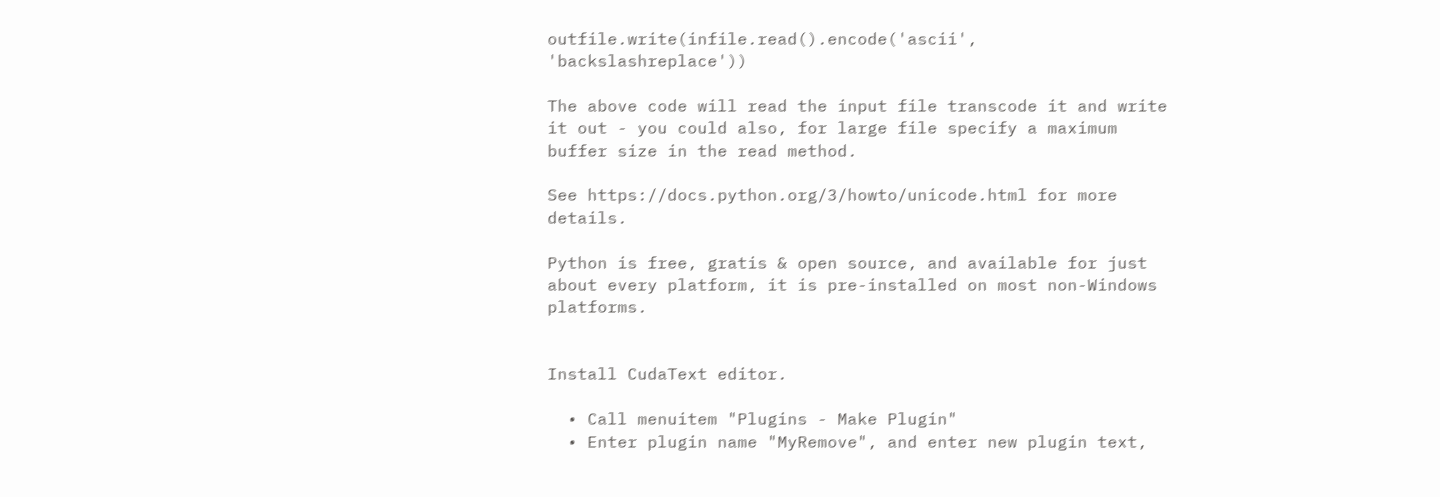outfile.write(infile.read().encode('ascii', 'backslashreplace'))

The above code will read the input file transcode it and write it out - you could also, for large file specify a maximum buffer size in the read method.

See https://docs.python.org/3/howto/unicode.html for more details.

Python is free, gratis & open source, and available for just about every platform, it is pre-installed on most non-Windows platforms.


Install CudaText editor.

  • Call menuitem "Plugins - Make Plugin"
  • Enter plugin name "MyRemove", and enter new plugin text,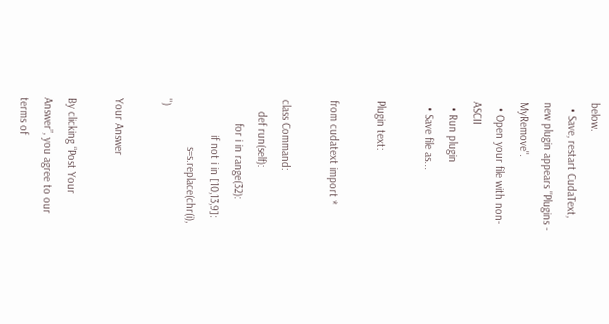below.
  • Save, restart CudaText, new plugin appears "Plugins - MyRemove".
  • Open your file with non-ASCII
  • Run plugin
  • Save file as...

Plugin text:

from cudatext import *

class Command:
    def run(self):
        for i in range(32):
            if not i in [10,13,9]:
                s=s.replace(chr(i), '')

Your Answer

By clicking “Post Your Answer”, you agree to our terms of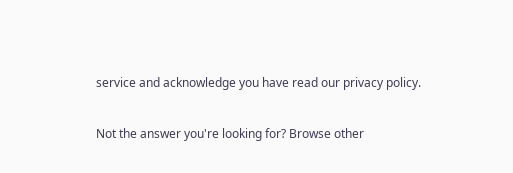service and acknowledge you have read our privacy policy.

Not the answer you're looking for? Browse other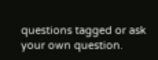questions tagged or ask your own question.